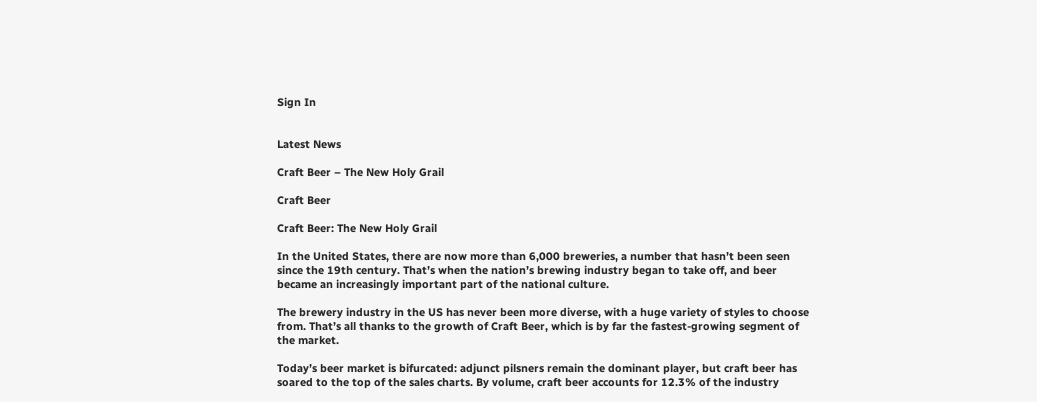Sign In


Latest News

Craft Beer – The New Holy Grail

Craft Beer

Craft Beer: The New Holy Grail

In the United States, there are now more than 6,000 breweries, a number that hasn’t been seen since the 19th century. That’s when the nation’s brewing industry began to take off, and beer became an increasingly important part of the national culture.

The brewery industry in the US has never been more diverse, with a huge variety of styles to choose from. That’s all thanks to the growth of Craft Beer, which is by far the fastest-growing segment of the market.

Today’s beer market is bifurcated: adjunct pilsners remain the dominant player, but craft beer has soared to the top of the sales charts. By volume, craft beer accounts for 12.3% of the industry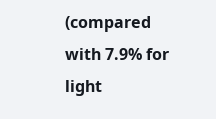(compared with 7.9% for light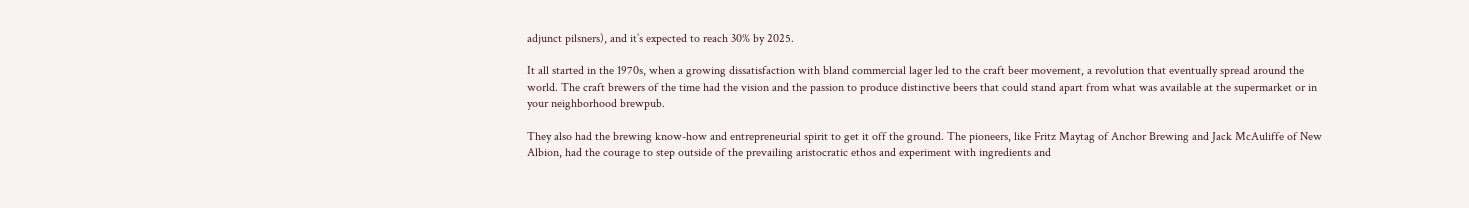adjunct pilsners), and it’s expected to reach 30% by 2025.

It all started in the 1970s, when a growing dissatisfaction with bland commercial lager led to the craft beer movement, a revolution that eventually spread around the world. The craft brewers of the time had the vision and the passion to produce distinctive beers that could stand apart from what was available at the supermarket or in your neighborhood brewpub.

They also had the brewing know-how and entrepreneurial spirit to get it off the ground. The pioneers, like Fritz Maytag of Anchor Brewing and Jack McAuliffe of New Albion, had the courage to step outside of the prevailing aristocratic ethos and experiment with ingredients and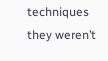techniques they weren’t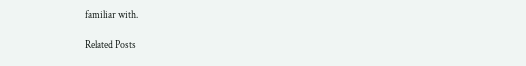familiar with.

Related Posts